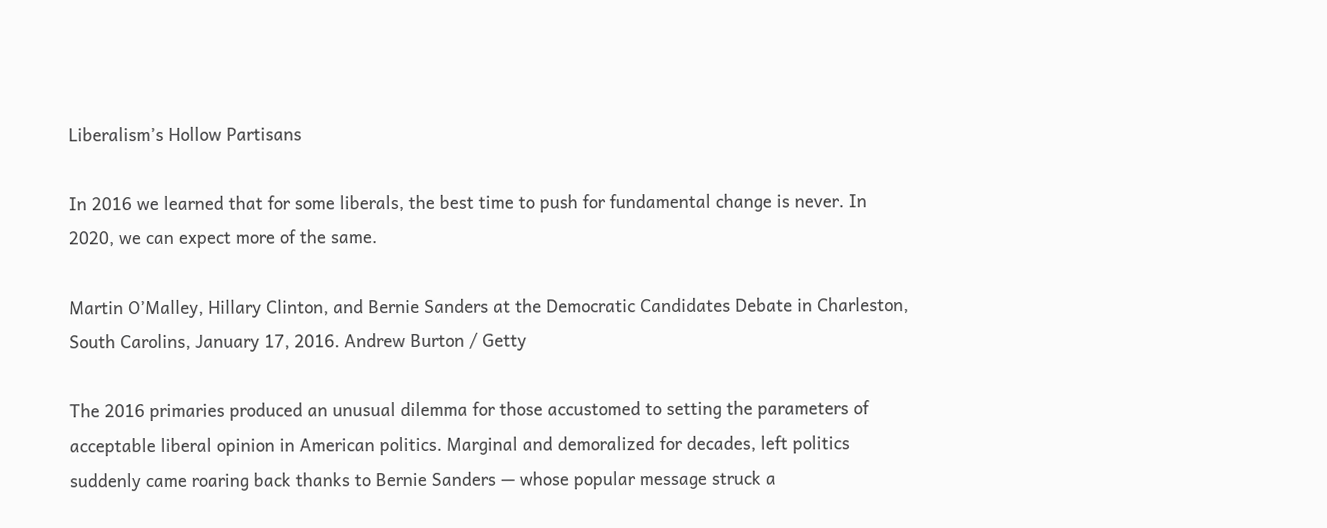Liberalism’s Hollow Partisans

In 2016 we learned that for some liberals, the best time to push for fundamental change is never. In 2020, we can expect more of the same.

Martin O’Malley, Hillary Clinton, and Bernie Sanders at the Democratic Candidates Debate in Charleston, South Carolins, January 17, 2016. Andrew Burton / Getty

The 2016 primaries produced an unusual dilemma for those accustomed to setting the parameters of acceptable liberal opinion in American politics. Marginal and demoralized for decades, left politics suddenly came roaring back thanks to Bernie Sanders — whose popular message struck a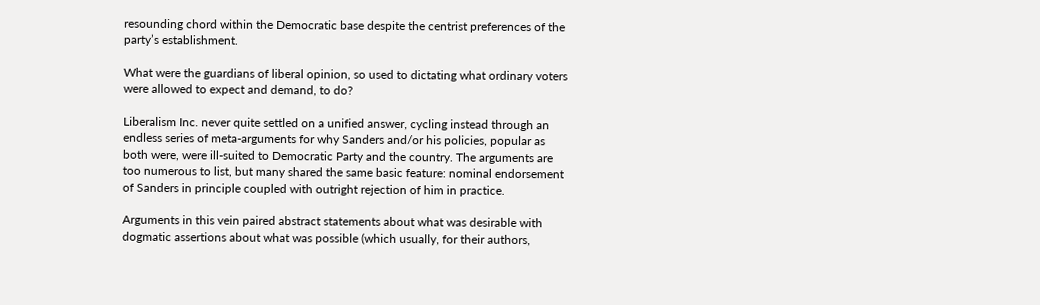resounding chord within the Democratic base despite the centrist preferences of the party’s establishment.

What were the guardians of liberal opinion, so used to dictating what ordinary voters were allowed to expect and demand, to do?

Liberalism Inc. never quite settled on a unified answer, cycling instead through an endless series of meta-arguments for why Sanders and/or his policies, popular as both were, were ill-suited to Democratic Party and the country. The arguments are too numerous to list, but many shared the same basic feature: nominal endorsement of Sanders in principle coupled with outright rejection of him in practice.

Arguments in this vein paired abstract statements about what was desirable with dogmatic assertions about what was possible (which usually, for their authors,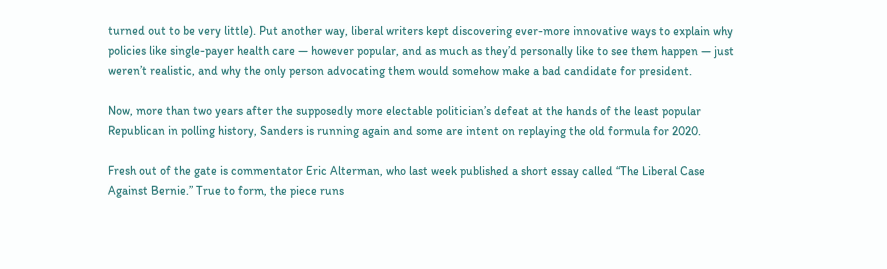turned out to be very little). Put another way, liberal writers kept discovering ever-more innovative ways to explain why policies like single-payer health care — however popular, and as much as they’d personally like to see them happen — just weren’t realistic, and why the only person advocating them would somehow make a bad candidate for president.

Now, more than two years after the supposedly more electable politician’s defeat at the hands of the least popular Republican in polling history, Sanders is running again and some are intent on replaying the old formula for 2020.

Fresh out of the gate is commentator Eric Alterman, who last week published a short essay called “The Liberal Case Against Bernie.” True to form, the piece runs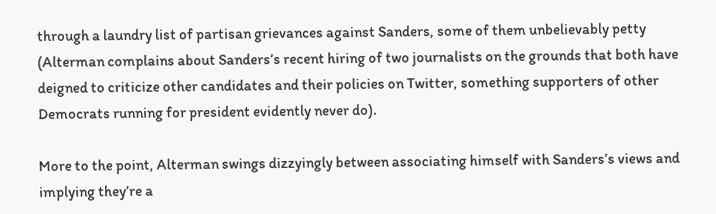through a laundry list of partisan grievances against Sanders, some of them unbelievably petty (Alterman complains about Sanders’s recent hiring of two journalists on the grounds that both have deigned to criticize other candidates and their policies on Twitter, something supporters of other Democrats running for president evidently never do).

More to the point, Alterman swings dizzyingly between associating himself with Sanders’s views and implying they’re a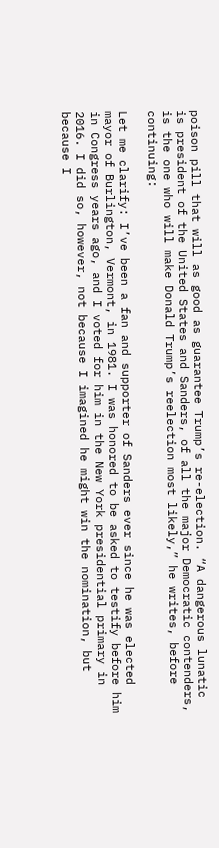poison pill that will as good as guarantee Trump’s re-election. “A dangerous lunatic is president of the United States and Sanders, of all the major Democratic contenders, is the one who will make Donald Trump’s reelection most likely,” he writes, before continuing:

Let me clarify: I’ve been a fan and supporter of Sanders ever since he was elected mayor of Burlington, Vermont, in 1981. I was honored to be asked to testify before him in Congress years ago, and I voted for him in the New York presidential primary in 2016. I did so, however, not because I imagined he might win the nomination, but because I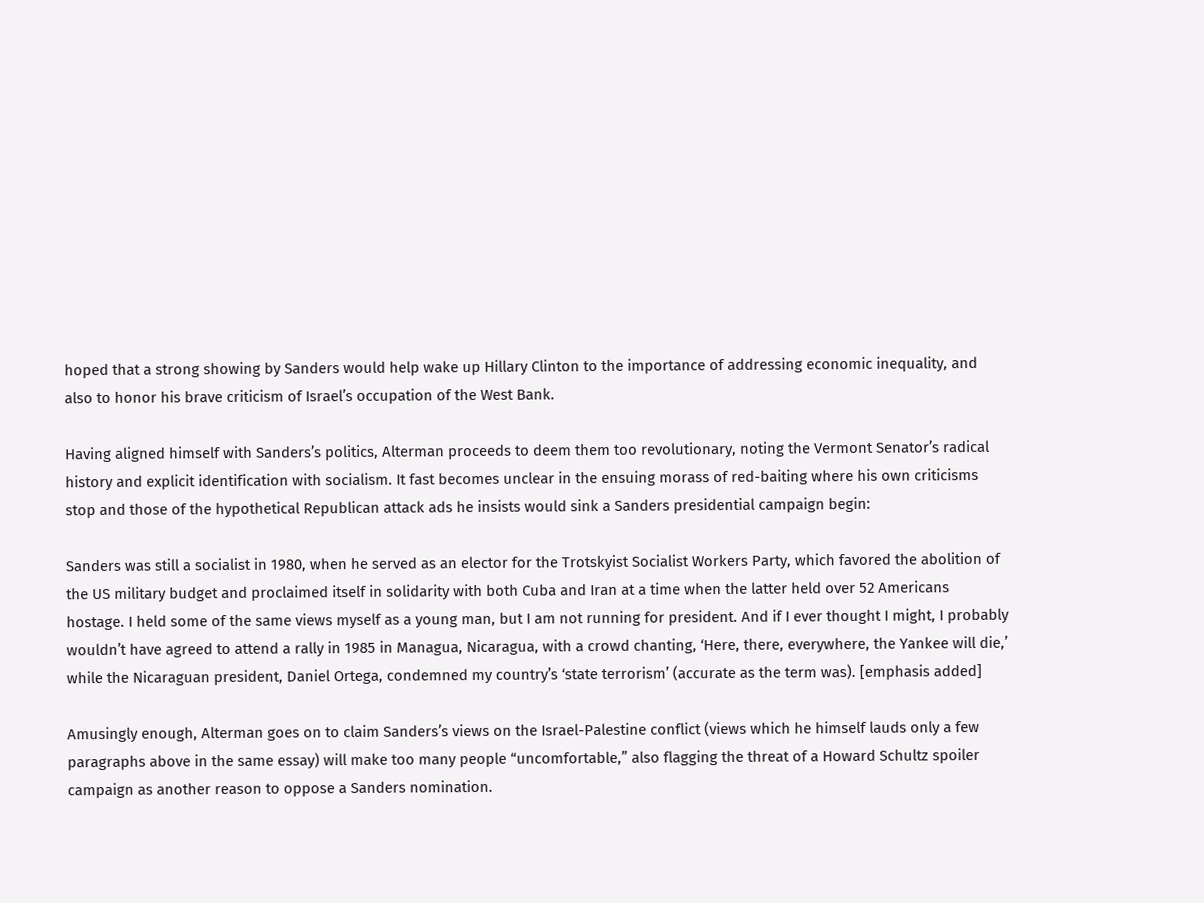hoped that a strong showing by Sanders would help wake up Hillary Clinton to the importance of addressing economic inequality, and also to honor his brave criticism of Israel’s occupation of the West Bank.

Having aligned himself with Sanders’s politics, Alterman proceeds to deem them too revolutionary, noting the Vermont Senator’s radical history and explicit identification with socialism. It fast becomes unclear in the ensuing morass of red-baiting where his own criticisms stop and those of the hypothetical Republican attack ads he insists would sink a Sanders presidential campaign begin:

Sanders was still a socialist in 1980, when he served as an elector for the Trotskyist Socialist Workers Party, which favored the abolition of the US military budget and proclaimed itself in solidarity with both Cuba and Iran at a time when the latter held over 52 Americans hostage. I held some of the same views myself as a young man, but I am not running for president. And if I ever thought I might, I probably wouldn’t have agreed to attend a rally in 1985 in Managua, Nicaragua, with a crowd chanting, ‘Here, there, everywhere, the Yankee will die,’ while the Nicaraguan president, Daniel Ortega, condemned my country’s ‘state terrorism’ (accurate as the term was). [emphasis added]

Amusingly enough, Alterman goes on to claim Sanders’s views on the Israel-Palestine conflict (views which he himself lauds only a few paragraphs above in the same essay) will make too many people “uncomfortable,” also flagging the threat of a Howard Schultz spoiler campaign as another reason to oppose a Sanders nomination.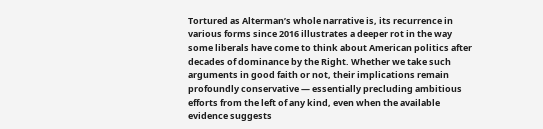Tortured as Alterman’s whole narrative is, its recurrence in various forms since 2016 illustrates a deeper rot in the way some liberals have come to think about American politics after decades of dominance by the Right. Whether we take such arguments in good faith or not, their implications remain profoundly conservative — essentially precluding ambitious efforts from the left of any kind, even when the available evidence suggests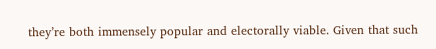they’re both immensely popular and electorally viable. Given that such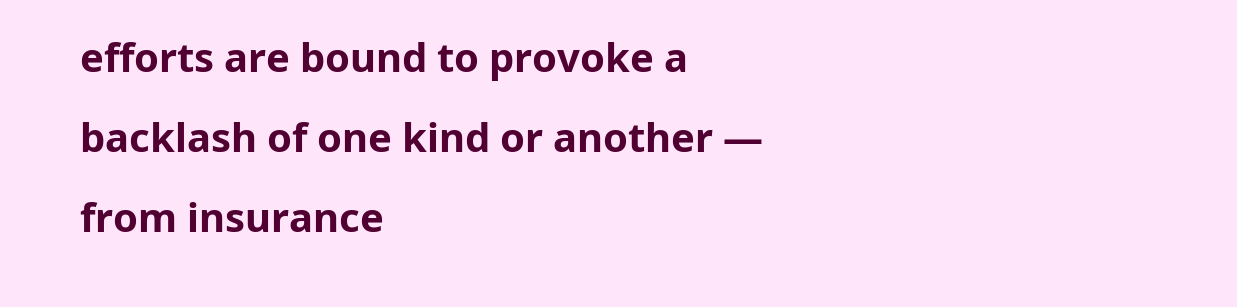efforts are bound to provoke a backlash of one kind or another — from insurance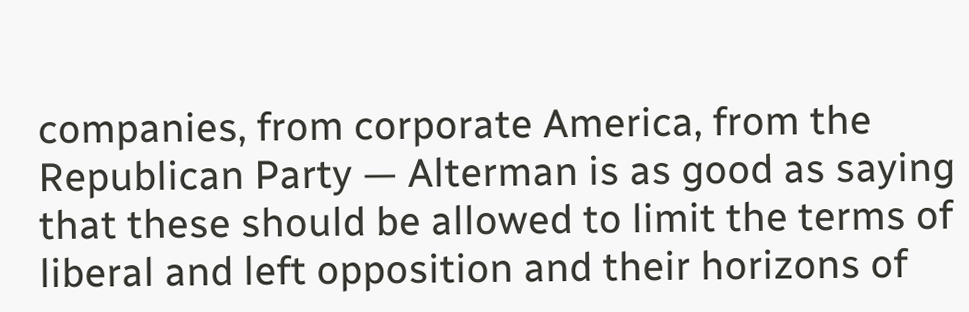companies, from corporate America, from the Republican Party — Alterman is as good as saying that these should be allowed to limit the terms of liberal and left opposition and their horizons of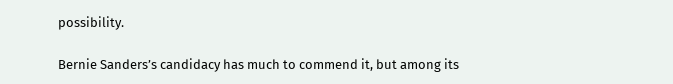possibility.

Bernie Sanders’s candidacy has much to commend it, but among its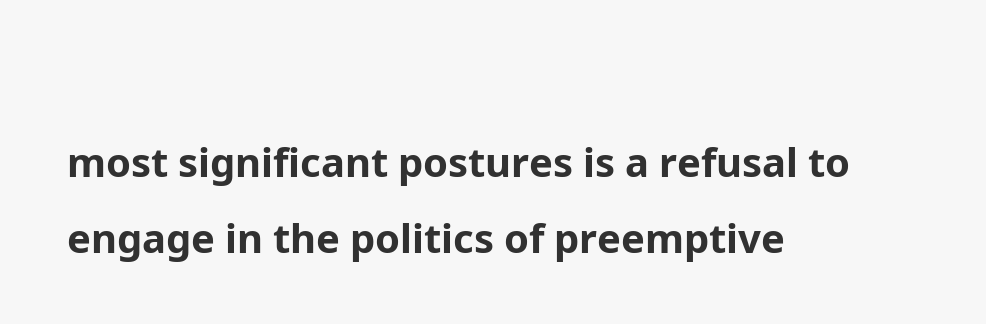most significant postures is a refusal to engage in the politics of preemptive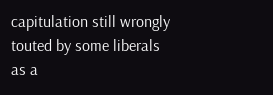capitulation still wrongly touted by some liberals as a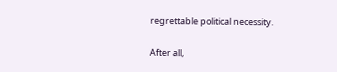regrettable political necessity.

After all,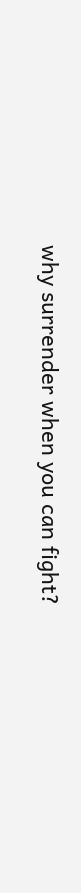why surrender when you can fight?